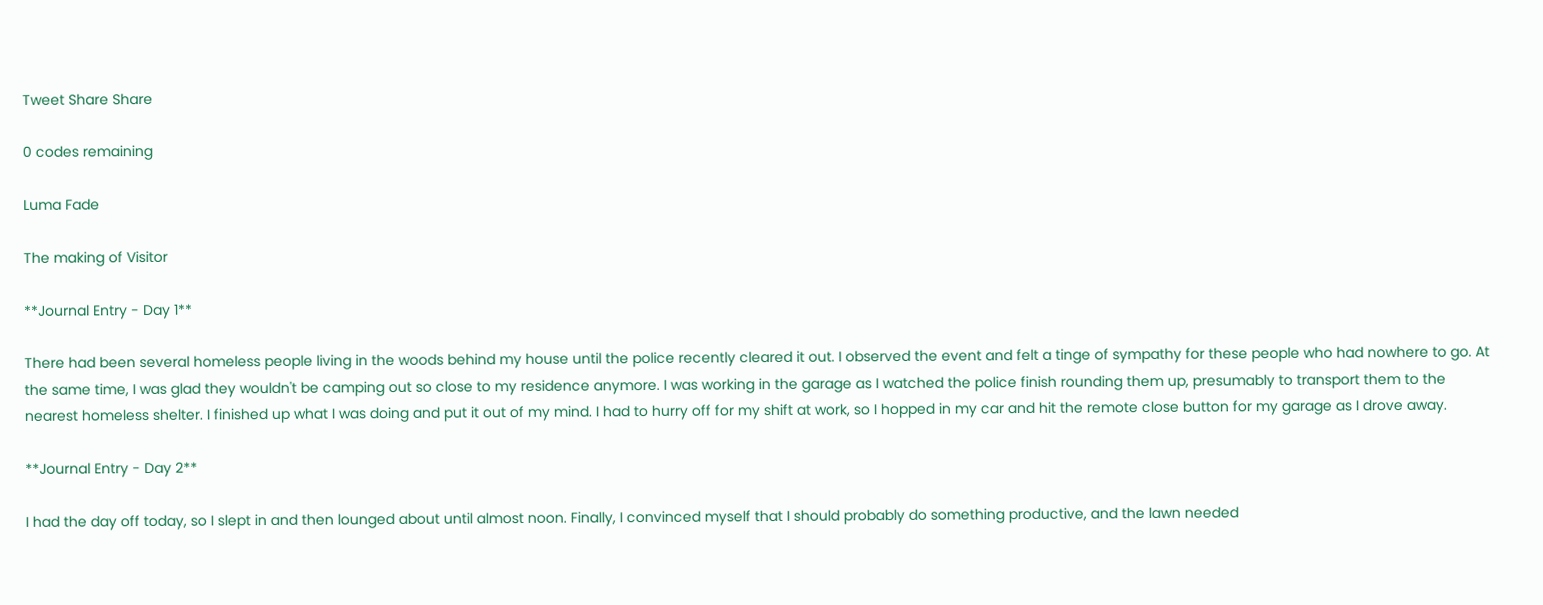Tweet Share Share

0 codes remaining

Luma Fade

The making of Visitor

**Journal Entry - Day 1**

There had been several homeless people living in the woods behind my house until the police recently cleared it out. I observed the event and felt a tinge of sympathy for these people who had nowhere to go. At the same time, I was glad they wouldn't be camping out so close to my residence anymore. I was working in the garage as I watched the police finish rounding them up, presumably to transport them to the nearest homeless shelter. I finished up what I was doing and put it out of my mind. I had to hurry off for my shift at work, so I hopped in my car and hit the remote close button for my garage as I drove away.

**Journal Entry - Day 2**

I had the day off today, so I slept in and then lounged about until almost noon. Finally, I convinced myself that I should probably do something productive, and the lawn needed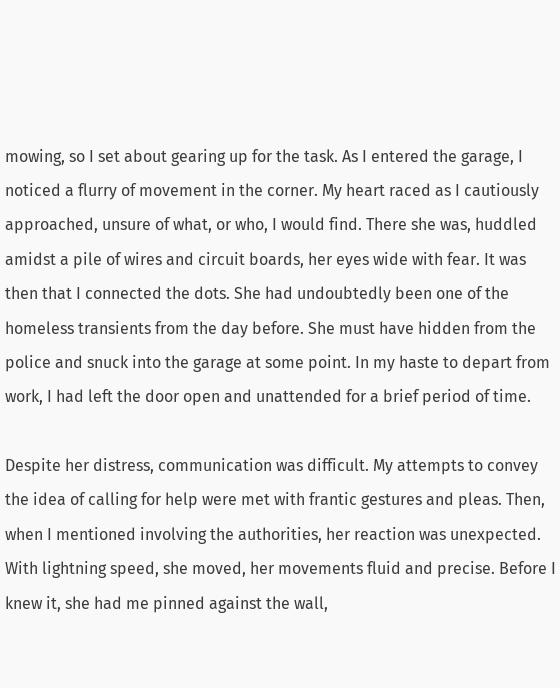mowing, so I set about gearing up for the task. As I entered the garage, I noticed a flurry of movement in the corner. My heart raced as I cautiously approached, unsure of what, or who, I would find. There she was, huddled amidst a pile of wires and circuit boards, her eyes wide with fear. It was then that I connected the dots. She had undoubtedly been one of the homeless transients from the day before. She must have hidden from the police and snuck into the garage at some point. In my haste to depart from work, I had left the door open and unattended for a brief period of time.

Despite her distress, communication was difficult. My attempts to convey the idea of calling for help were met with frantic gestures and pleas. Then, when I mentioned involving the authorities, her reaction was unexpected. With lightning speed, she moved, her movements fluid and precise. Before I knew it, she had me pinned against the wall,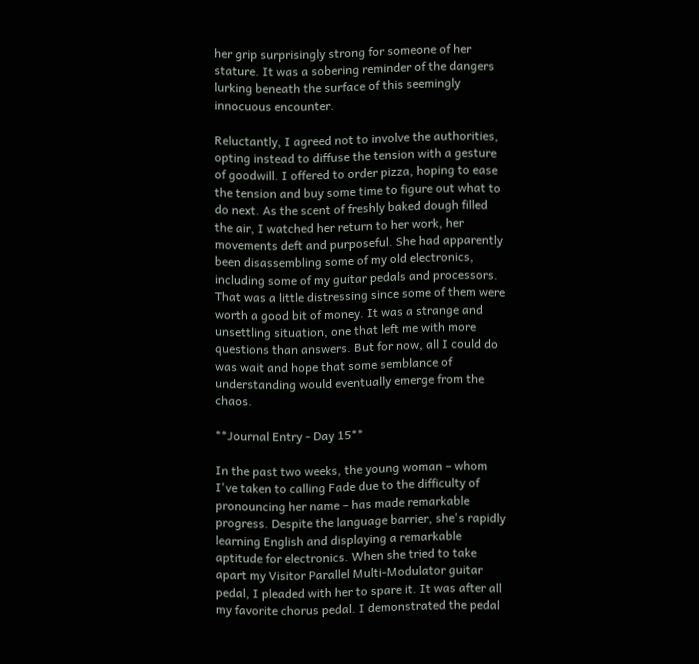her grip surprisingly strong for someone of her stature. It was a sobering reminder of the dangers lurking beneath the surface of this seemingly innocuous encounter.

Reluctantly, I agreed not to involve the authorities, opting instead to diffuse the tension with a gesture of goodwill. I offered to order pizza, hoping to ease the tension and buy some time to figure out what to do next. As the scent of freshly baked dough filled the air, I watched her return to her work, her movements deft and purposeful. She had apparently been disassembling some of my old electronics, including some of my guitar pedals and processors. That was a little distressing since some of them were worth a good bit of money. It was a strange and unsettling situation, one that left me with more questions than answers. But for now, all I could do was wait and hope that some semblance of understanding would eventually emerge from the chaos.

**Journal Entry - Day 15**

In the past two weeks, the young woman – whom I've taken to calling Fade due to the difficulty of pronouncing her name – has made remarkable progress. Despite the language barrier, she's rapidly learning English and displaying a remarkable aptitude for electronics. When she tried to take apart my Visitor Parallel Multi-Modulator guitar pedal, I pleaded with her to spare it. It was after all my favorite chorus pedal. I demonstrated the pedal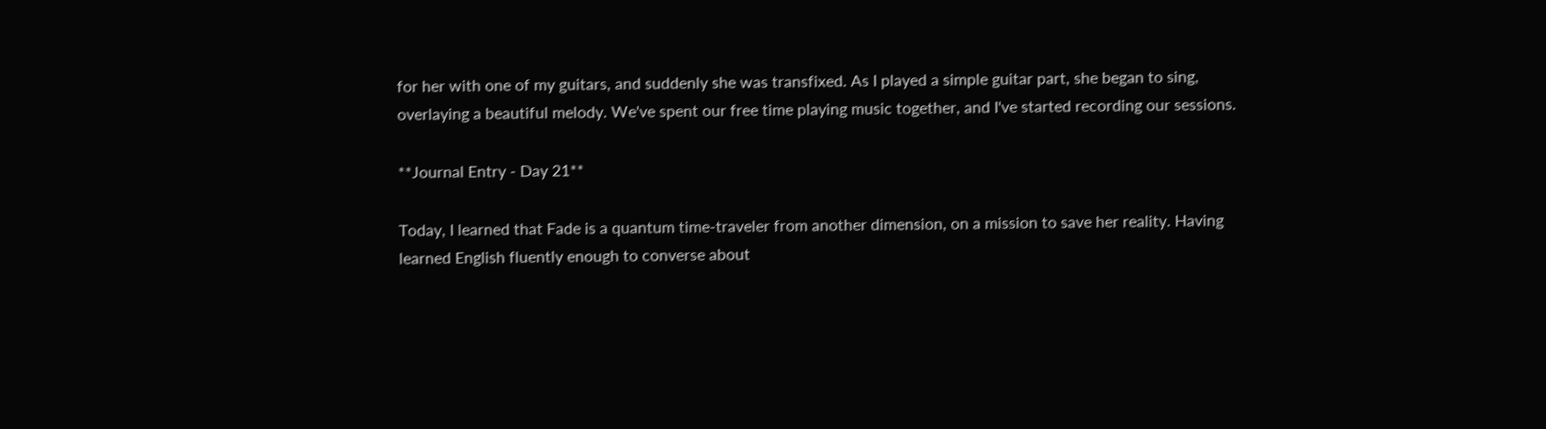for her with one of my guitars, and suddenly she was transfixed. As I played a simple guitar part, she began to sing, overlaying a beautiful melody. We've spent our free time playing music together, and I've started recording our sessions.

**Journal Entry - Day 21**

Today, I learned that Fade is a quantum time-traveler from another dimension, on a mission to save her reality. Having learned English fluently enough to converse about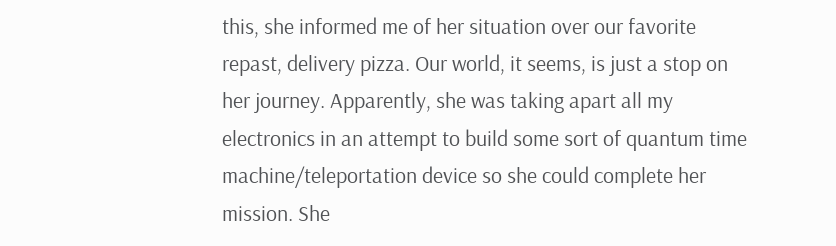this, she informed me of her situation over our favorite repast, delivery pizza. Our world, it seems, is just a stop on her journey. Apparently, she was taking apart all my electronics in an attempt to build some sort of quantum time machine/teleportation device so she could complete her mission. She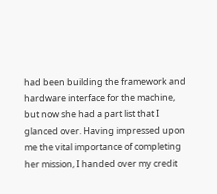had been building the framework and hardware interface for the machine, but now she had a part list that I glanced over. Having impressed upon me the vital importance of completing her mission, I handed over my credit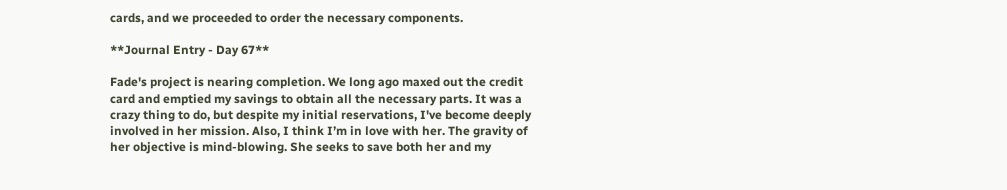cards, and we proceeded to order the necessary components.

**Journal Entry - Day 67**

Fade's project is nearing completion. We long ago maxed out the credit card and emptied my savings to obtain all the necessary parts. It was a crazy thing to do, but despite my initial reservations, I've become deeply involved in her mission. Also, I think I’m in love with her. The gravity of her objective is mind-blowing. She seeks to save both her and my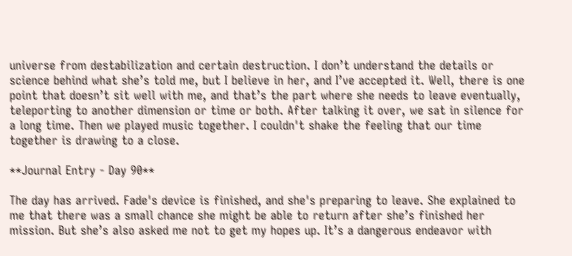universe from destabilization and certain destruction. I don’t understand the details or science behind what she’s told me, but I believe in her, and I’ve accepted it. Well, there is one point that doesn’t sit well with me, and that’s the part where she needs to leave eventually, teleporting to another dimension or time or both. After talking it over, we sat in silence for a long time. Then we played music together. I couldn't shake the feeling that our time together is drawing to a close.

**Journal Entry - Day 90**

The day has arrived. Fade's device is finished, and she's preparing to leave. She explained to me that there was a small chance she might be able to return after she’s finished her mission. But she’s also asked me not to get my hopes up. It’s a dangerous endeavor with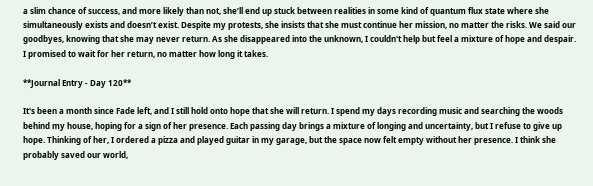a slim chance of success, and more likely than not, she’ll end up stuck between realities in some kind of quantum flux state where she simultaneously exists and doesn’t exist. Despite my protests, she insists that she must continue her mission, no matter the risks. We said our goodbyes, knowing that she may never return. As she disappeared into the unknown, I couldn't help but feel a mixture of hope and despair. I promised to wait for her return, no matter how long it takes.

**Journal Entry - Day 120**

It's been a month since Fade left, and I still hold onto hope that she will return. I spend my days recording music and searching the woods behind my house, hoping for a sign of her presence. Each passing day brings a mixture of longing and uncertainty, but I refuse to give up hope. Thinking of her, I ordered a pizza and played guitar in my garage, but the space now felt empty without her presence. I think she probably saved our world,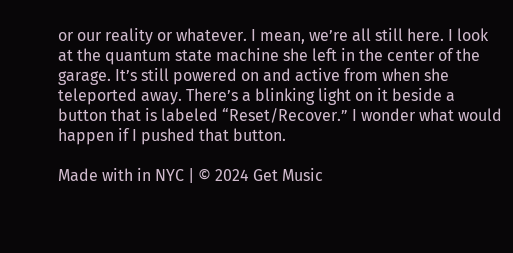or our reality or whatever. I mean, we’re all still here. I look at the quantum state machine she left in the center of the garage. It’s still powered on and active from when she teleported away. There’s a blinking light on it beside a button that is labeled “Reset/Recover.” I wonder what would happen if I pushed that button.

Made with in NYC | © 2024 Get Music